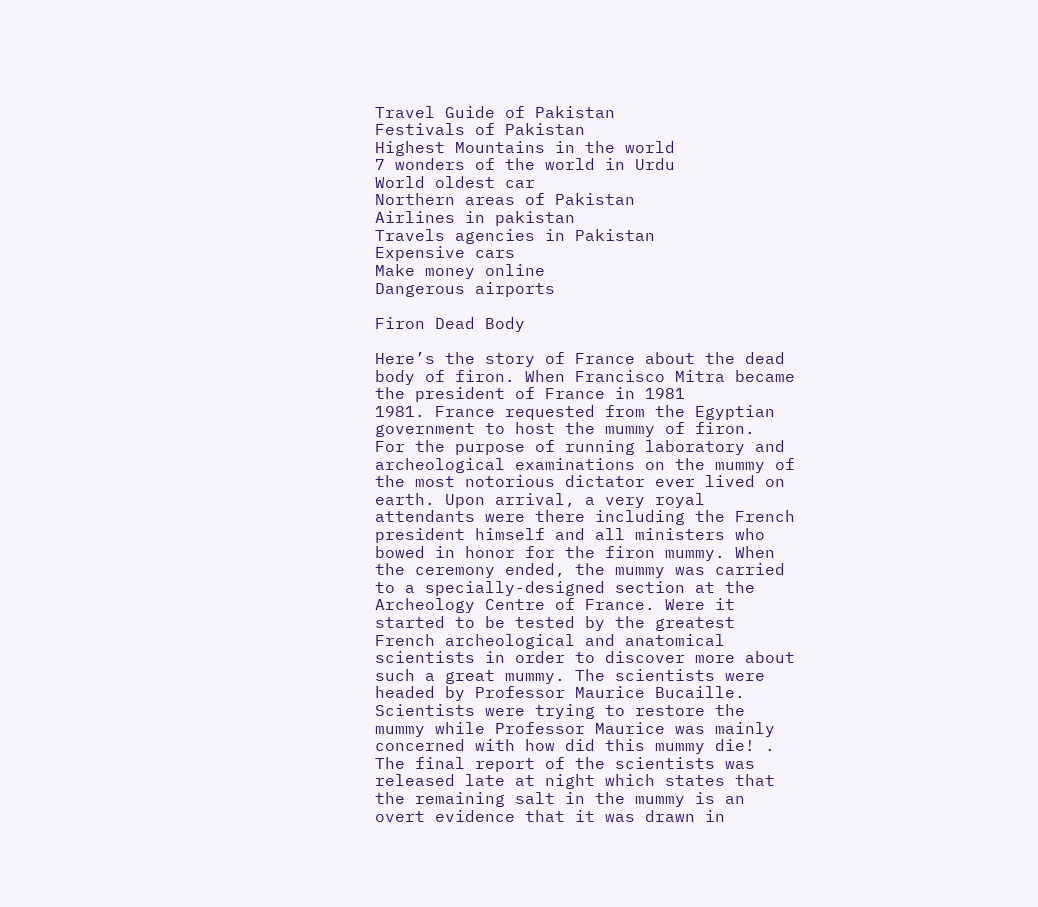Travel Guide of Pakistan
Festivals of Pakistan
Highest Mountains in the world
7 wonders of the world in Urdu
World oldest car
Northern areas of Pakistan
Airlines in pakistan
Travels agencies in Pakistan
Expensive cars
Make money online
Dangerous airports

Firon Dead Body

Here’s the story of France about the dead body of firon. When Francisco Mitra became the president of France in 1981
1981. France requested from the Egyptian government to host the mummy of firon.
For the purpose of running laboratory and archeological examinations on the mummy of the most notorious dictator ever lived on earth. Upon arrival, a very royal attendants were there including the French president himself and all ministers who bowed in honor for the firon mummy. When the ceremony ended, the mummy was carried to a specially-designed section at the Archeology Centre of France. Were it started to be tested by the greatest French archeological and anatomical scientists in order to discover more about such a great mummy. The scientists were headed by Professor Maurice Bucaille. Scientists were trying to restore the mummy while Professor Maurice was mainly concerned with how did this mummy die! .
The final report of the scientists was released late at night which states that the remaining salt in the mummy is an overt evidence that it was drawn in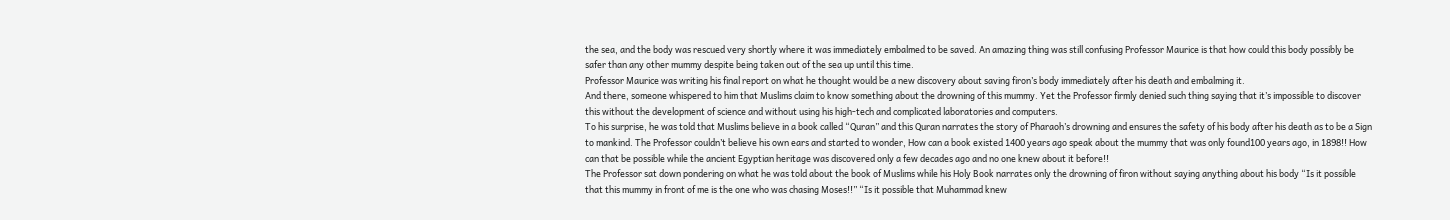the sea, and the body was rescued very shortly where it was immediately embalmed to be saved. An amazing thing was still confusing Professor Maurice is that how could this body possibly be safer than any other mummy despite being taken out of the sea up until this time.
Professor Maurice was writing his final report on what he thought would be a new discovery about saving firon’s body immediately after his death and embalming it.
And there, someone whispered to him that Muslims claim to know something about the drowning of this mummy. Yet the Professor firmly denied such thing saying that it’s impossible to discover this without the development of science and without using his high-tech and complicated laboratories and computers.
To his surprise, he was told that Muslims believe in a book called “Quran” and this Quran narrates the story of Pharaoh’s drowning and ensures the safety of his body after his death as to be a Sign to mankind. The Professor couldn’t believe his own ears and started to wonder, How can a book existed 1400 years ago speak about the mummy that was only found100 years ago, in 1898!! How can that be possible while the ancient Egyptian heritage was discovered only a few decades ago and no one knew about it before!!
The Professor sat down pondering on what he was told about the book of Muslims while his Holy Book narrates only the drowning of firon without saying anything about his body “Is it possible that this mummy in front of me is the one who was chasing Moses!!” “Is it possible that Muhammad knew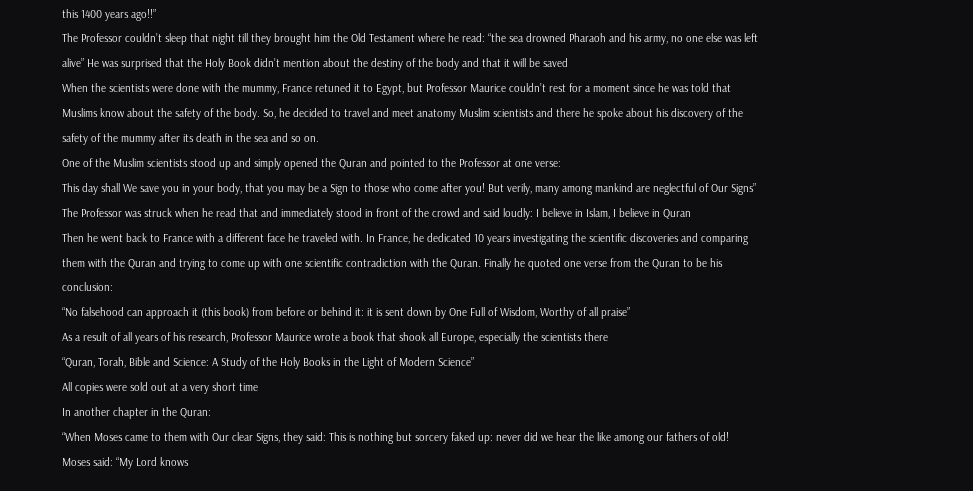this 1400 years ago!!”
The Professor couldn’t sleep that night till they brought him the Old Testament where he read: “the sea drowned Pharaoh and his army, no one else was left alive” He was surprised that the Holy Book didn’t mention about the destiny of the body and that it will be saved
When the scientists were done with the mummy, France retuned it to Egypt, but Professor Maurice couldn’t rest for a moment since he was told that Muslims know about the safety of the body. So, he decided to travel and meet anatomy Muslim scientists and there he spoke about his discovery of the safety of the mummy after its death in the sea and so on.
One of the Muslim scientists stood up and simply opened the Quran and pointed to the Professor at one verse:
This day shall We save you in your body, that you may be a Sign to those who come after you! But verily, many among mankind are neglectful of Our Signs”
The Professor was struck when he read that and immediately stood in front of the crowd and said loudly: I believe in Islam, I believe in Quran
Then he went back to France with a different face he traveled with. In France, he dedicated 10 years investigating the scientific discoveries and comparing them with the Quran and trying to come up with one scientific contradiction with the Quran. Finally he quoted one verse from the Quran to be his conclusion:
“No falsehood can approach it (this book) from before or behind it: it is sent down by One Full of Wisdom, Worthy of all praise”
As a result of all years of his research, Professor Maurice wrote a book that shook all Europe, especially the scientists there
“Quran, Torah, Bible and Science: A Study of the Holy Books in the Light of Modern Science”
All copies were sold out at a very short time
In another chapter in the Quran:
“When Moses came to them with Our clear Signs, they said: This is nothing but sorcery faked up: never did we hear the like among our fathers of old!
Moses said: “My Lord knows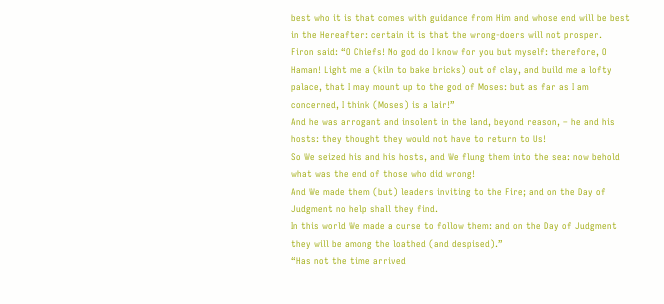best who it is that comes with guidance from Him and whose end will be best in the Hereafter: certain it is that the wrong-doers will not prosper.
Firon said: “O Chiefs! No god do I know for you but myself: therefore, O Haman! Light me a (kiln to bake bricks) out of clay, and build me a lofty palace, that I may mount up to the god of Moses: but as far as I am concerned, I think (Moses) is a lair!”
And he was arrogant and insolent in the land, beyond reason, – he and his hosts: they thought they would not have to return to Us!
So We seized his and his hosts, and We flung them into the sea: now behold what was the end of those who did wrong!
And We made them (but) leaders inviting to the Fire; and on the Day of Judgment no help shall they find.
In this world We made a curse to follow them: and on the Day of Judgment they will be among the loathed (and despised).”
“Has not the time arrived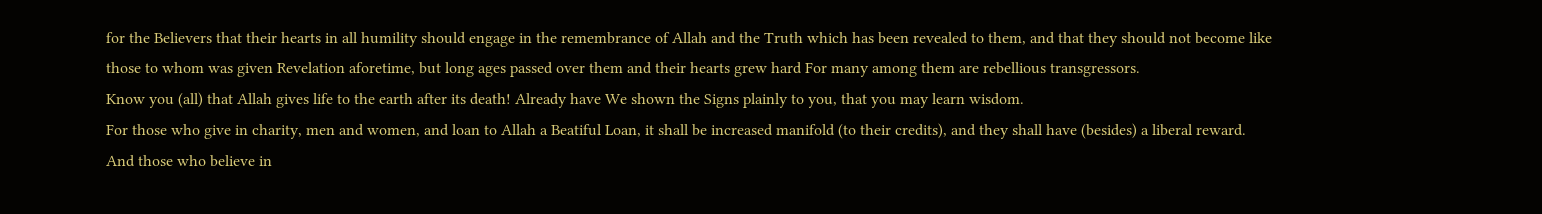for the Believers that their hearts in all humility should engage in the remembrance of Allah and the Truth which has been revealed to them, and that they should not become like those to whom was given Revelation aforetime, but long ages passed over them and their hearts grew hard For many among them are rebellious transgressors.
Know you (all) that Allah gives life to the earth after its death! Already have We shown the Signs plainly to you, that you may learn wisdom.
For those who give in charity, men and women, and loan to Allah a Beatiful Loan, it shall be increased manifold (to their credits), and they shall have (besides) a liberal reward.
And those who believe in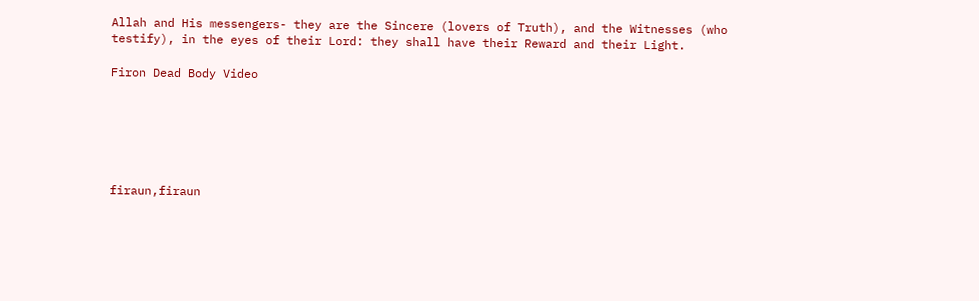Allah and His messengers- they are the Sincere (lovers of Truth), and the Witnesses (who testify), in the eyes of their Lord: they shall have their Reward and their Light.

Firon Dead Body Video






firaun,firaun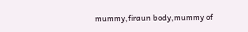mummy,firaun body,mummy of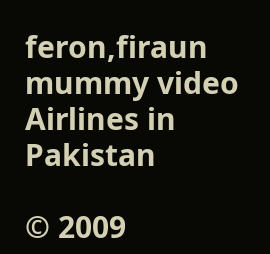feron,firaun mummy video
Airlines in Pakistan

© 2009